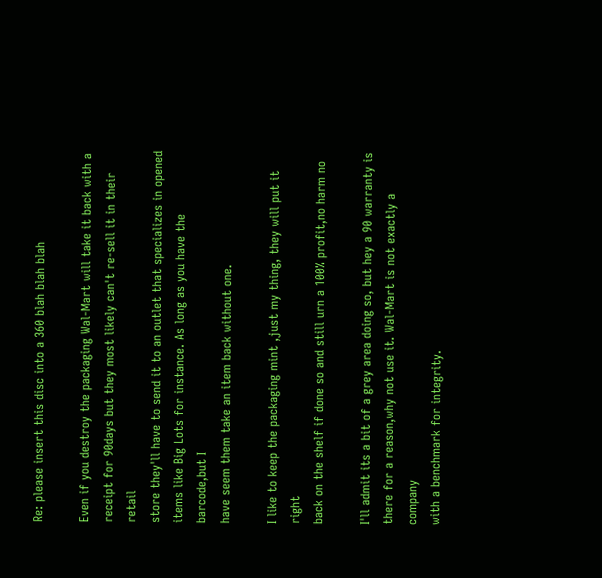Re: please insert this disc into a 360 blah blah blah

Even if you destroy the packaging Wal-Mart will take it back with a
receipt for 90days but they most likely can't re-sell it in their retail
store they'll have to send it to an outlet that specializes in opened
items like Big Lots for instance. As long as you have the barcode,but I
have seem them take an item back without one.

I like to keep the packaging mint ,just my thing, they will put it right
back on the shelf if done so and still urn a 100% profit,no harm no

I'll admit its a bit of a grey area doing so, but hey a 90 warranty is
there for a reason,why not use it. Wal-Mart is not exactly a company
with a benchmark for integrity.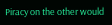Piracy on the other would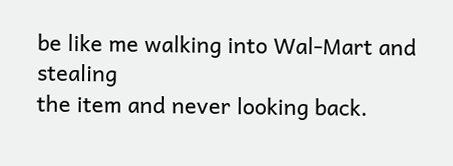be like me walking into Wal-Mart and stealing
the item and never looking back.